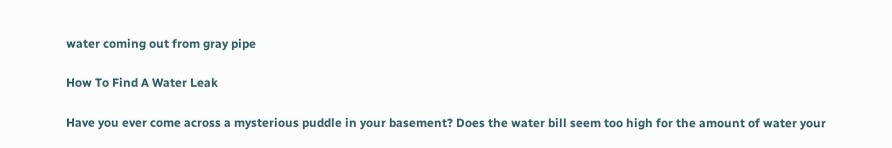water coming out from gray pipe

How To Find A Water Leak

Have you ever come across a mysterious puddle in your basement? Does the water bill seem too high for the amount of water your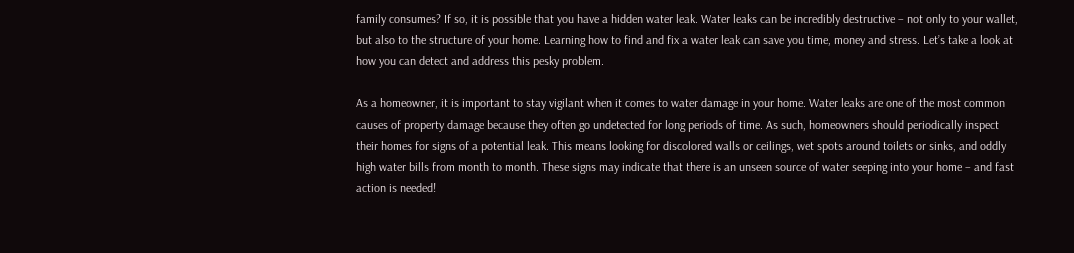family consumes? If so, it is possible that you have a hidden water leak. Water leaks can be incredibly destructive – not only to your wallet, but also to the structure of your home. Learning how to find and fix a water leak can save you time, money and stress. Let’s take a look at how you can detect and address this pesky problem.

As a homeowner, it is important to stay vigilant when it comes to water damage in your home. Water leaks are one of the most common causes of property damage because they often go undetected for long periods of time. As such, homeowners should periodically inspect their homes for signs of a potential leak. This means looking for discolored walls or ceilings, wet spots around toilets or sinks, and oddly high water bills from month to month. These signs may indicate that there is an unseen source of water seeping into your home – and fast action is needed!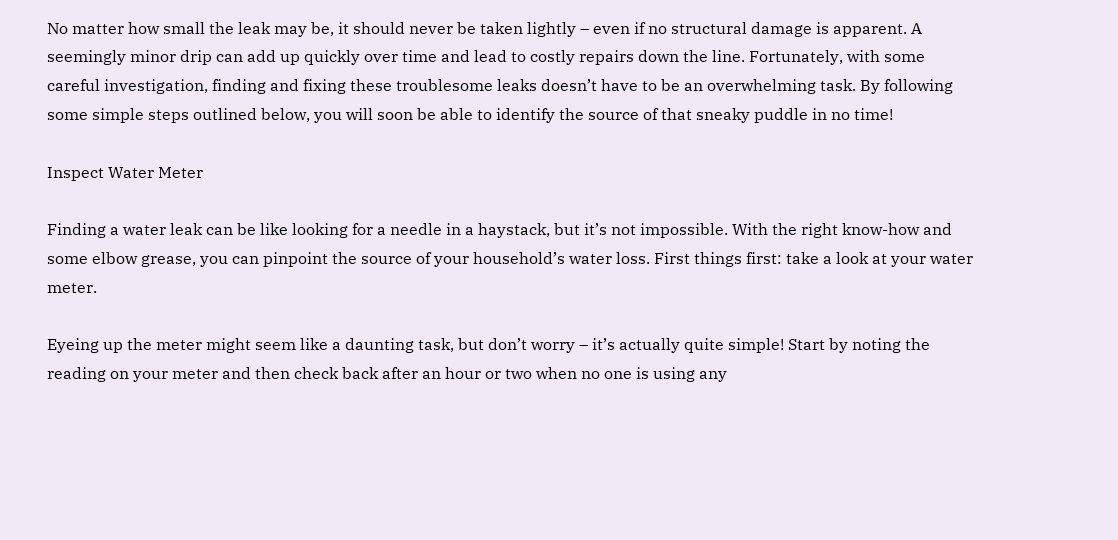No matter how small the leak may be, it should never be taken lightly – even if no structural damage is apparent. A seemingly minor drip can add up quickly over time and lead to costly repairs down the line. Fortunately, with some careful investigation, finding and fixing these troublesome leaks doesn’t have to be an overwhelming task. By following some simple steps outlined below, you will soon be able to identify the source of that sneaky puddle in no time!

Inspect Water Meter

Finding a water leak can be like looking for a needle in a haystack, but it’s not impossible. With the right know-how and some elbow grease, you can pinpoint the source of your household’s water loss. First things first: take a look at your water meter.

Eyeing up the meter might seem like a daunting task, but don’t worry – it’s actually quite simple! Start by noting the reading on your meter and then check back after an hour or two when no one is using any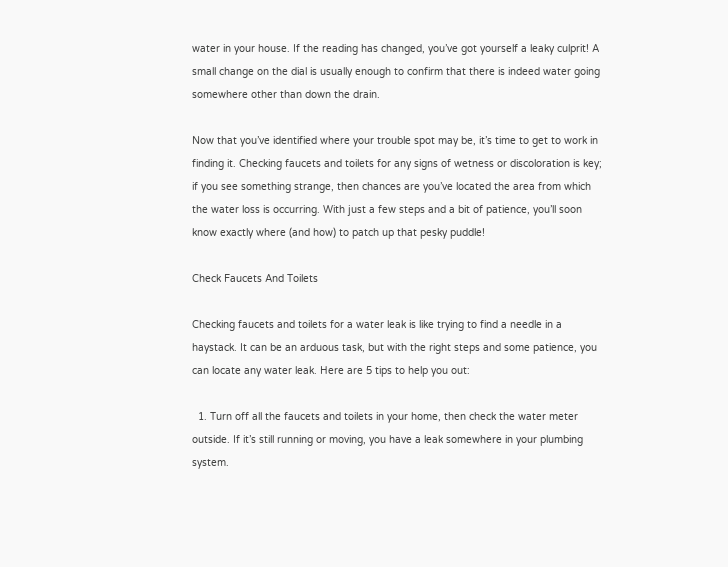water in your house. If the reading has changed, you’ve got yourself a leaky culprit! A small change on the dial is usually enough to confirm that there is indeed water going somewhere other than down the drain.

Now that you’ve identified where your trouble spot may be, it’s time to get to work in finding it. Checking faucets and toilets for any signs of wetness or discoloration is key; if you see something strange, then chances are you’ve located the area from which the water loss is occurring. With just a few steps and a bit of patience, you’ll soon know exactly where (and how) to patch up that pesky puddle!

Check Faucets And Toilets

Checking faucets and toilets for a water leak is like trying to find a needle in a haystack. It can be an arduous task, but with the right steps and some patience, you can locate any water leak. Here are 5 tips to help you out:

  1. Turn off all the faucets and toilets in your home, then check the water meter outside. If it’s still running or moving, you have a leak somewhere in your plumbing system.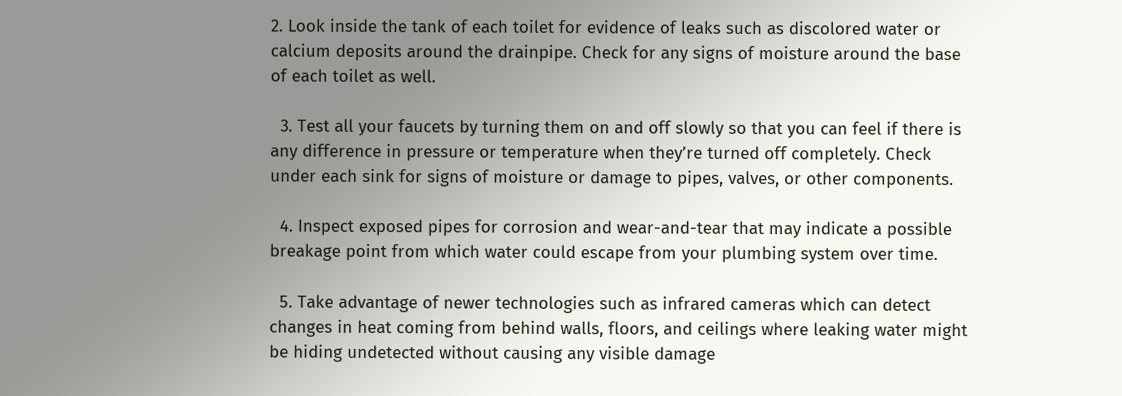2. Look inside the tank of each toilet for evidence of leaks such as discolored water or calcium deposits around the drainpipe. Check for any signs of moisture around the base of each toilet as well.

  3. Test all your faucets by turning them on and off slowly so that you can feel if there is any difference in pressure or temperature when they’re turned off completely. Check under each sink for signs of moisture or damage to pipes, valves, or other components.

  4. Inspect exposed pipes for corrosion and wear-and-tear that may indicate a possible breakage point from which water could escape from your plumbing system over time.

  5. Take advantage of newer technologies such as infrared cameras which can detect changes in heat coming from behind walls, floors, and ceilings where leaking water might be hiding undetected without causing any visible damage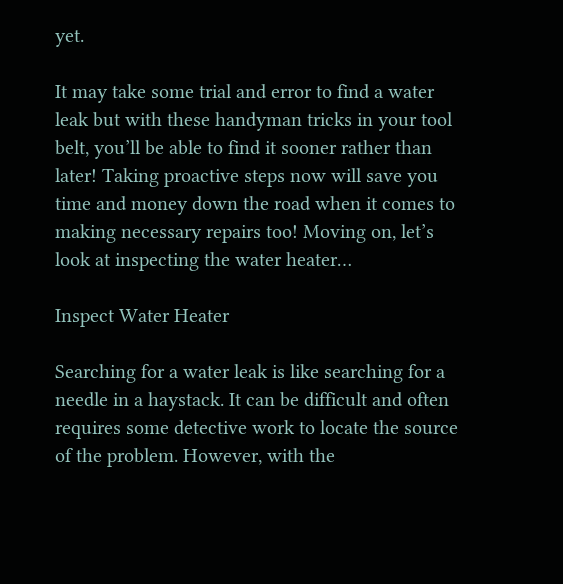yet.

It may take some trial and error to find a water leak but with these handyman tricks in your tool belt, you’ll be able to find it sooner rather than later! Taking proactive steps now will save you time and money down the road when it comes to making necessary repairs too! Moving on, let’s look at inspecting the water heater…

Inspect Water Heater

Searching for a water leak is like searching for a needle in a haystack. It can be difficult and often requires some detective work to locate the source of the problem. However, with the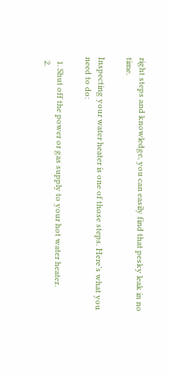right steps and knowledge, you can easily find that pesky leak in no time.

Inspecting your water heater is one of those steps. Here’s what you need to do:

  1. Shut off the power or gas supply to your hot water heater.
  2.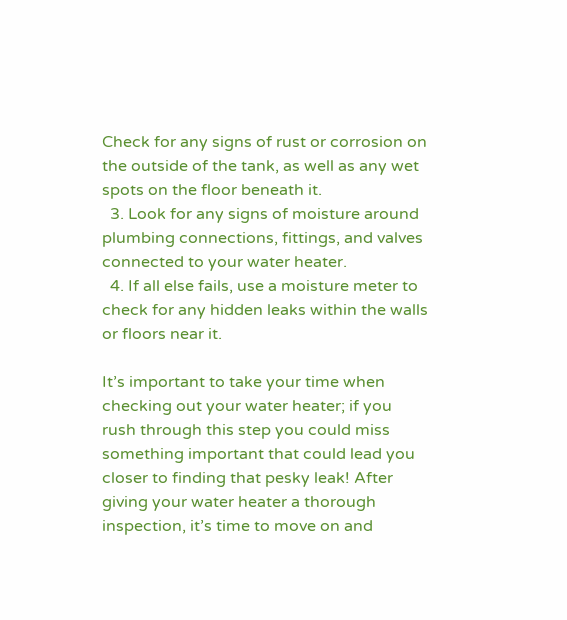Check for any signs of rust or corrosion on the outside of the tank, as well as any wet spots on the floor beneath it.
  3. Look for any signs of moisture around plumbing connections, fittings, and valves connected to your water heater.
  4. If all else fails, use a moisture meter to check for any hidden leaks within the walls or floors near it.

It’s important to take your time when checking out your water heater; if you rush through this step you could miss something important that could lead you closer to finding that pesky leak! After giving your water heater a thorough inspection, it’s time to move on and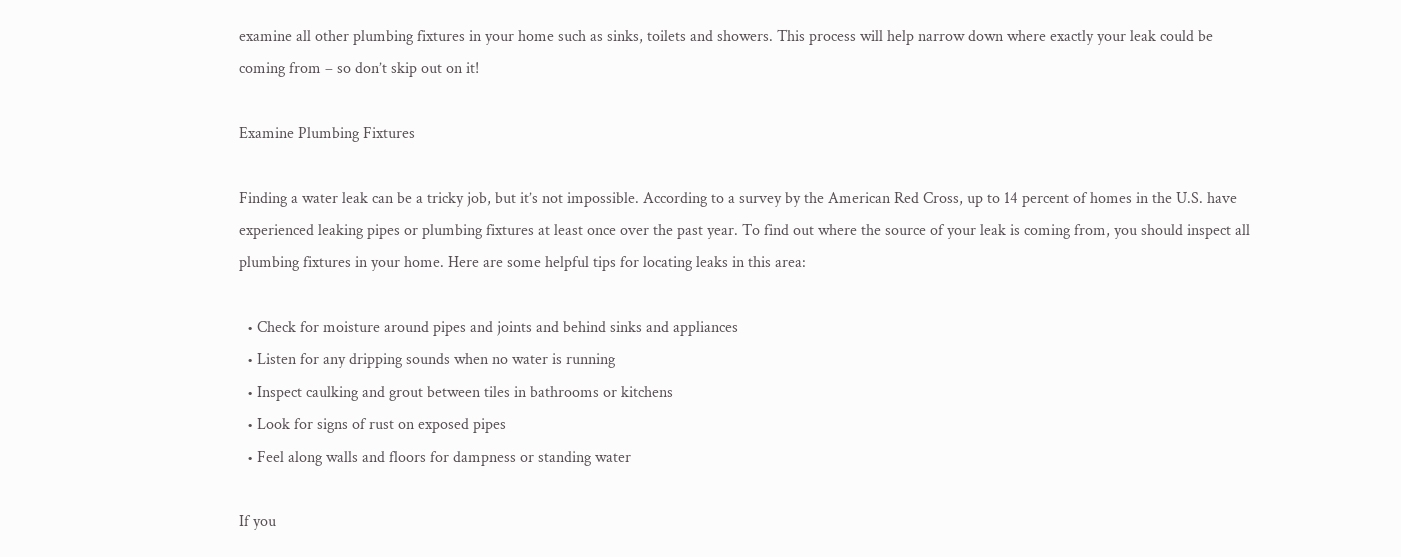examine all other plumbing fixtures in your home such as sinks, toilets and showers. This process will help narrow down where exactly your leak could be coming from – so don’t skip out on it!

Examine Plumbing Fixtures

Finding a water leak can be a tricky job, but it’s not impossible. According to a survey by the American Red Cross, up to 14 percent of homes in the U.S. have experienced leaking pipes or plumbing fixtures at least once over the past year. To find out where the source of your leak is coming from, you should inspect all plumbing fixtures in your home. Here are some helpful tips for locating leaks in this area:

  • Check for moisture around pipes and joints and behind sinks and appliances
  • Listen for any dripping sounds when no water is running
  • Inspect caulking and grout between tiles in bathrooms or kitchens
  • Look for signs of rust on exposed pipes
  • Feel along walls and floors for dampness or standing water

If you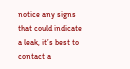notice any signs that could indicate a leak, it’s best to contact a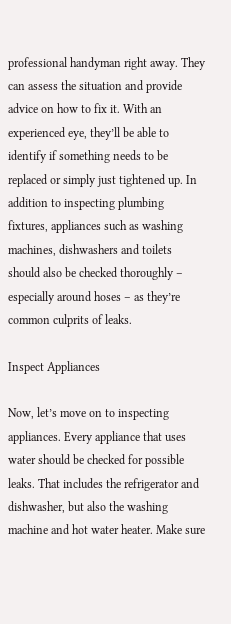professional handyman right away. They can assess the situation and provide advice on how to fix it. With an experienced eye, they’ll be able to identify if something needs to be replaced or simply just tightened up. In addition to inspecting plumbing fixtures, appliances such as washing machines, dishwashers and toilets should also be checked thoroughly – especially around hoses – as they’re common culprits of leaks.

Inspect Appliances

Now, let’s move on to inspecting appliances. Every appliance that uses water should be checked for possible leaks. That includes the refrigerator and dishwasher, but also the washing machine and hot water heater. Make sure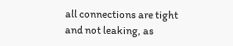all connections are tight and not leaking, as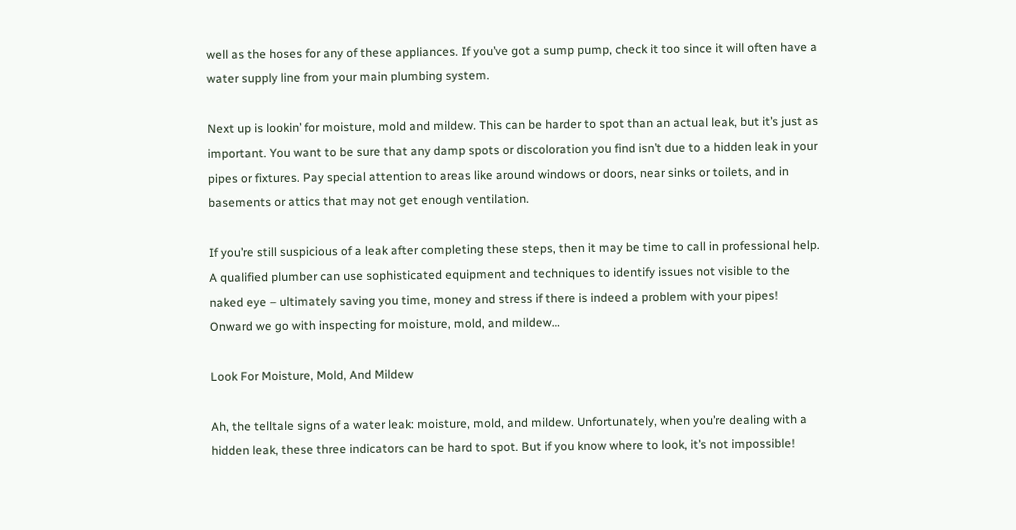well as the hoses for any of these appliances. If you’ve got a sump pump, check it too since it will often have a water supply line from your main plumbing system.

Next up is lookin’ for moisture, mold and mildew. This can be harder to spot than an actual leak, but it’s just as important. You want to be sure that any damp spots or discoloration you find isn’t due to a hidden leak in your pipes or fixtures. Pay special attention to areas like around windows or doors, near sinks or toilets, and in basements or attics that may not get enough ventilation.

If you’re still suspicious of a leak after completing these steps, then it may be time to call in professional help. A qualified plumber can use sophisticated equipment and techniques to identify issues not visible to the naked eye – ultimately saving you time, money and stress if there is indeed a problem with your pipes! Onward we go with inspecting for moisture, mold, and mildew…

Look For Moisture, Mold, And Mildew

Ah, the telltale signs of a water leak: moisture, mold, and mildew. Unfortunately, when you’re dealing with a hidden leak, these three indicators can be hard to spot. But if you know where to look, it’s not impossible!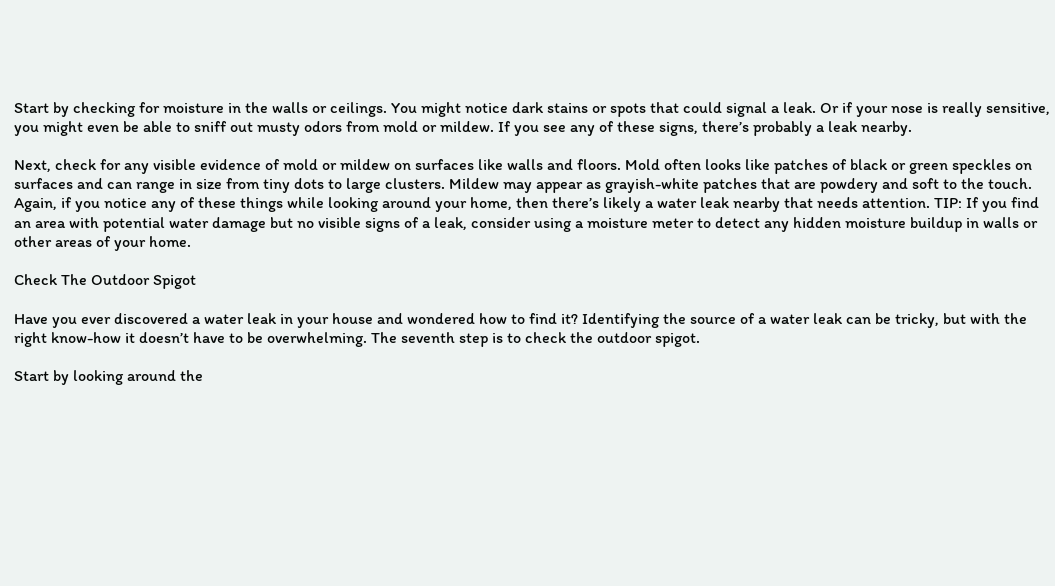Start by checking for moisture in the walls or ceilings. You might notice dark stains or spots that could signal a leak. Or if your nose is really sensitive, you might even be able to sniff out musty odors from mold or mildew. If you see any of these signs, there’s probably a leak nearby.

Next, check for any visible evidence of mold or mildew on surfaces like walls and floors. Mold often looks like patches of black or green speckles on surfaces and can range in size from tiny dots to large clusters. Mildew may appear as grayish-white patches that are powdery and soft to the touch. Again, if you notice any of these things while looking around your home, then there’s likely a water leak nearby that needs attention. TIP: If you find an area with potential water damage but no visible signs of a leak, consider using a moisture meter to detect any hidden moisture buildup in walls or other areas of your home.

Check The Outdoor Spigot

Have you ever discovered a water leak in your house and wondered how to find it? Identifying the source of a water leak can be tricky, but with the right know-how it doesn’t have to be overwhelming. The seventh step is to check the outdoor spigot.

Start by looking around the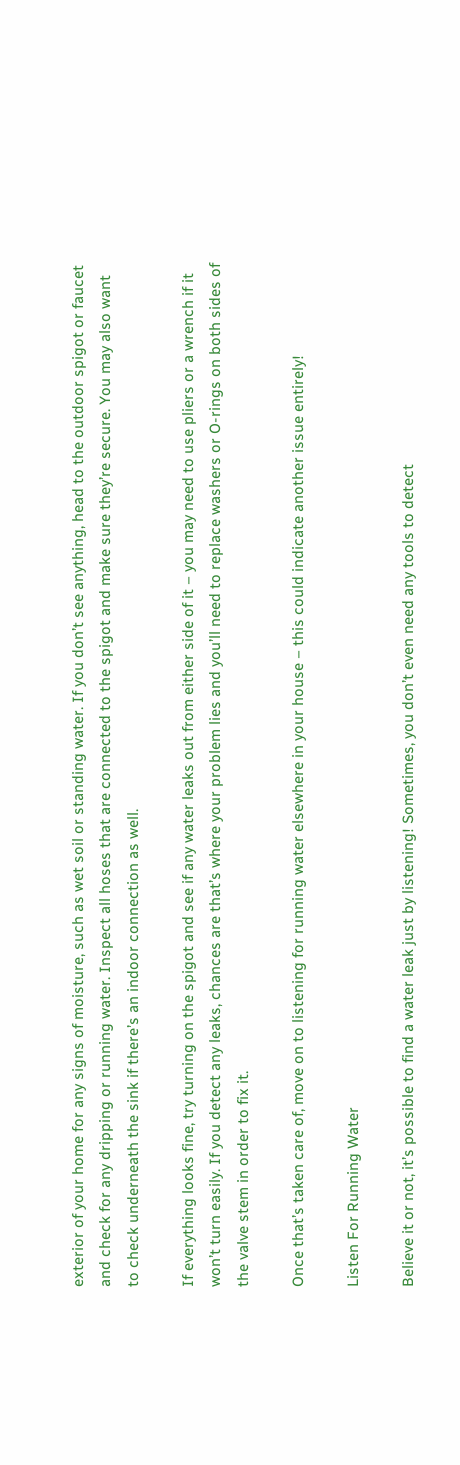exterior of your home for any signs of moisture, such as wet soil or standing water. If you don’t see anything, head to the outdoor spigot or faucet and check for any dripping or running water. Inspect all hoses that are connected to the spigot and make sure they’re secure. You may also want to check underneath the sink if there’s an indoor connection as well.

If everything looks fine, try turning on the spigot and see if any water leaks out from either side of it – you may need to use pliers or a wrench if it won’t turn easily. If you detect any leaks, chances are that’s where your problem lies and you’ll need to replace washers or O-rings on both sides of the valve stem in order to fix it.

Once that’s taken care of, move on to listening for running water elsewhere in your house – this could indicate another issue entirely!

Listen For Running Water

Believe it or not, it’s possible to find a water leak just by listening! Sometimes, you don’t even need any tools to detect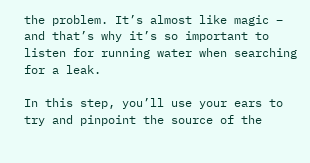the problem. It’s almost like magic – and that’s why it’s so important to listen for running water when searching for a leak.

In this step, you’ll use your ears to try and pinpoint the source of the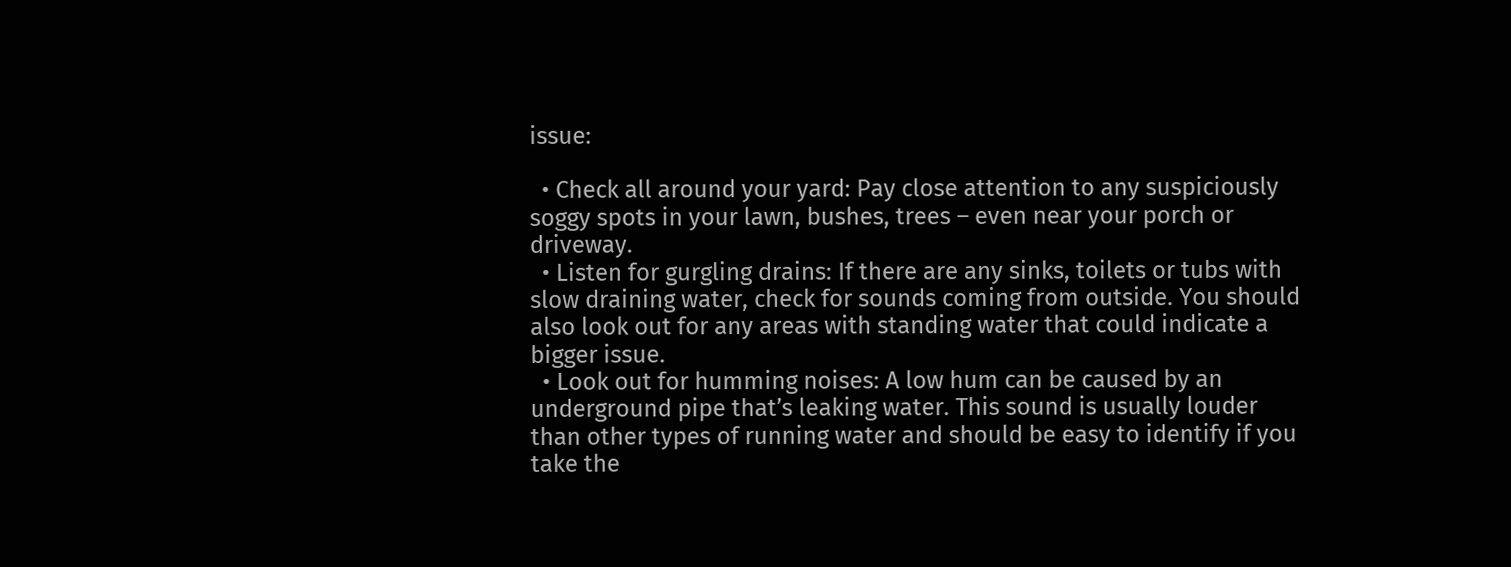issue:

  • Check all around your yard: Pay close attention to any suspiciously soggy spots in your lawn, bushes, trees – even near your porch or driveway.
  • Listen for gurgling drains: If there are any sinks, toilets or tubs with slow draining water, check for sounds coming from outside. You should also look out for any areas with standing water that could indicate a bigger issue.
  • Look out for humming noises: A low hum can be caused by an underground pipe that’s leaking water. This sound is usually louder than other types of running water and should be easy to identify if you take the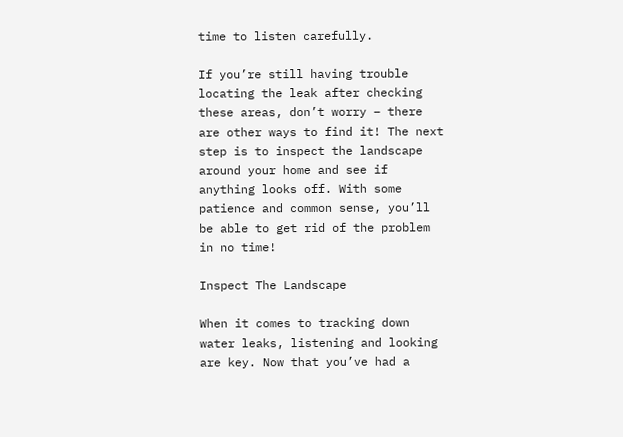time to listen carefully.

If you’re still having trouble locating the leak after checking these areas, don’t worry – there are other ways to find it! The next step is to inspect the landscape around your home and see if anything looks off. With some patience and common sense, you’ll be able to get rid of the problem in no time!

Inspect The Landscape

When it comes to tracking down water leaks, listening and looking are key. Now that you’ve had a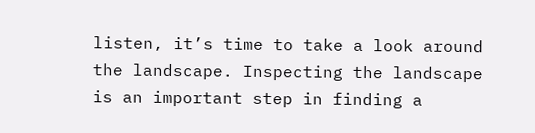listen, it’s time to take a look around the landscape. Inspecting the landscape is an important step in finding a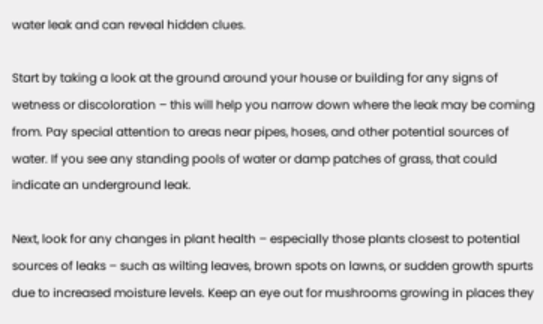water leak and can reveal hidden clues.

Start by taking a look at the ground around your house or building for any signs of wetness or discoloration – this will help you narrow down where the leak may be coming from. Pay special attention to areas near pipes, hoses, and other potential sources of water. If you see any standing pools of water or damp patches of grass, that could indicate an underground leak.

Next, look for any changes in plant health – especially those plants closest to potential sources of leaks – such as wilting leaves, brown spots on lawns, or sudden growth spurts due to increased moisture levels. Keep an eye out for mushrooms growing in places they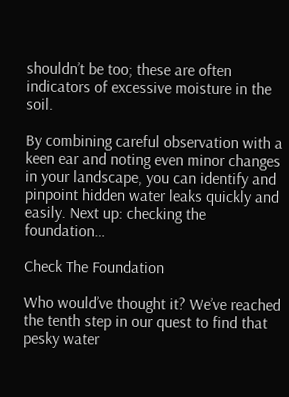shouldn’t be too; these are often indicators of excessive moisture in the soil.

By combining careful observation with a keen ear and noting even minor changes in your landscape, you can identify and pinpoint hidden water leaks quickly and easily. Next up: checking the foundation…

Check The Foundation

Who would’ve thought it? We’ve reached the tenth step in our quest to find that pesky water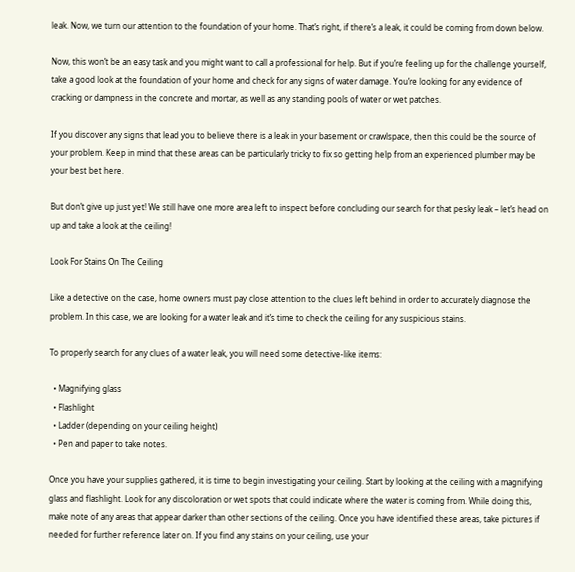leak. Now, we turn our attention to the foundation of your home. That’s right, if there’s a leak, it could be coming from down below.

Now, this won’t be an easy task and you might want to call a professional for help. But if you’re feeling up for the challenge yourself, take a good look at the foundation of your home and check for any signs of water damage. You’re looking for any evidence of cracking or dampness in the concrete and mortar, as well as any standing pools of water or wet patches.

If you discover any signs that lead you to believe there is a leak in your basement or crawlspace, then this could be the source of your problem. Keep in mind that these areas can be particularly tricky to fix so getting help from an experienced plumber may be your best bet here.

But don’t give up just yet! We still have one more area left to inspect before concluding our search for that pesky leak – let’s head on up and take a look at the ceiling!

Look For Stains On The Ceiling

Like a detective on the case, home owners must pay close attention to the clues left behind in order to accurately diagnose the problem. In this case, we are looking for a water leak and it’s time to check the ceiling for any suspicious stains.

To properly search for any clues of a water leak, you will need some detective-like items:

  • Magnifying glass
  • Flashlight
  • Ladder (depending on your ceiling height)
  • Pen and paper to take notes.

Once you have your supplies gathered, it is time to begin investigating your ceiling. Start by looking at the ceiling with a magnifying glass and flashlight. Look for any discoloration or wet spots that could indicate where the water is coming from. While doing this, make note of any areas that appear darker than other sections of the ceiling. Once you have identified these areas, take pictures if needed for further reference later on. If you find any stains on your ceiling, use your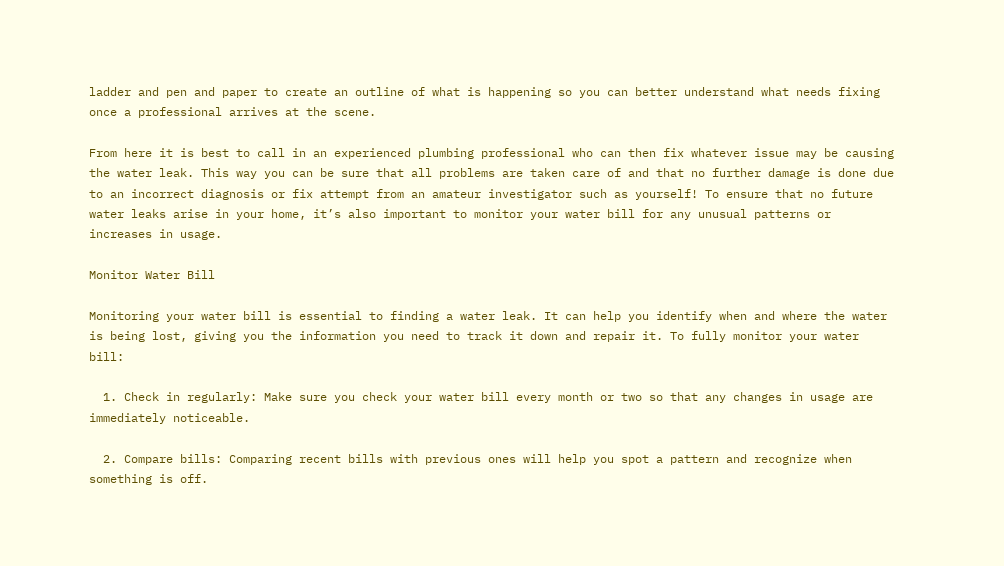ladder and pen and paper to create an outline of what is happening so you can better understand what needs fixing once a professional arrives at the scene.

From here it is best to call in an experienced plumbing professional who can then fix whatever issue may be causing the water leak. This way you can be sure that all problems are taken care of and that no further damage is done due to an incorrect diagnosis or fix attempt from an amateur investigator such as yourself! To ensure that no future water leaks arise in your home, it’s also important to monitor your water bill for any unusual patterns or increases in usage.

Monitor Water Bill

Monitoring your water bill is essential to finding a water leak. It can help you identify when and where the water is being lost, giving you the information you need to track it down and repair it. To fully monitor your water bill:

  1. Check in regularly: Make sure you check your water bill every month or two so that any changes in usage are immediately noticeable.

  2. Compare bills: Comparing recent bills with previous ones will help you spot a pattern and recognize when something is off.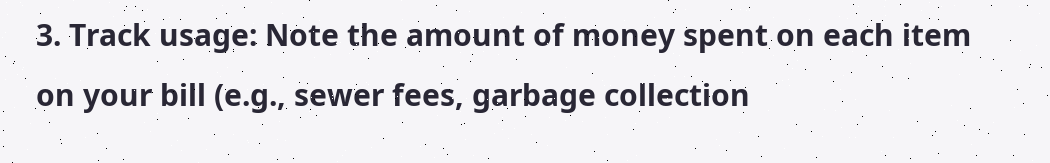3. Track usage: Note the amount of money spent on each item on your bill (e.g., sewer fees, garbage collection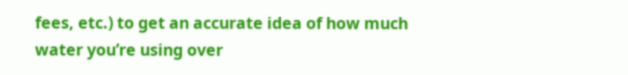fees, etc.) to get an accurate idea of how much water you’re using over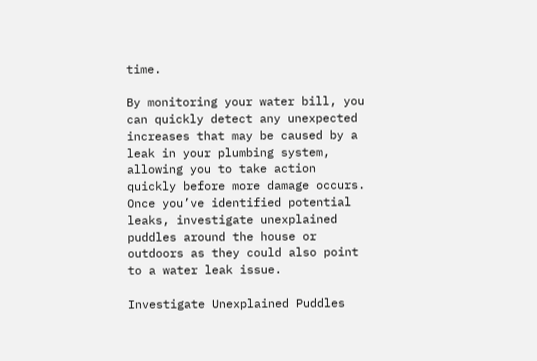time.

By monitoring your water bill, you can quickly detect any unexpected increases that may be caused by a leak in your plumbing system, allowing you to take action quickly before more damage occurs. Once you’ve identified potential leaks, investigate unexplained puddles around the house or outdoors as they could also point to a water leak issue.

Investigate Unexplained Puddles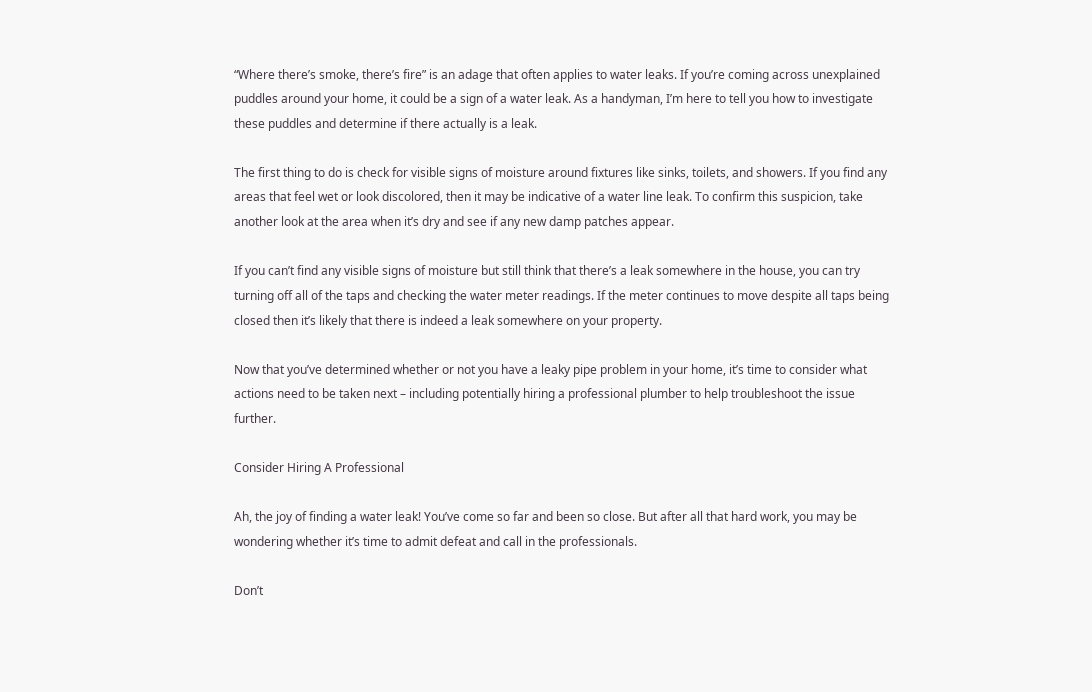“Where there’s smoke, there’s fire” is an adage that often applies to water leaks. If you’re coming across unexplained puddles around your home, it could be a sign of a water leak. As a handyman, I’m here to tell you how to investigate these puddles and determine if there actually is a leak.

The first thing to do is check for visible signs of moisture around fixtures like sinks, toilets, and showers. If you find any areas that feel wet or look discolored, then it may be indicative of a water line leak. To confirm this suspicion, take another look at the area when it’s dry and see if any new damp patches appear.

If you can’t find any visible signs of moisture but still think that there’s a leak somewhere in the house, you can try turning off all of the taps and checking the water meter readings. If the meter continues to move despite all taps being closed then it’s likely that there is indeed a leak somewhere on your property.

Now that you’ve determined whether or not you have a leaky pipe problem in your home, it’s time to consider what actions need to be taken next – including potentially hiring a professional plumber to help troubleshoot the issue further.

Consider Hiring A Professional

Ah, the joy of finding a water leak! You’ve come so far and been so close. But after all that hard work, you may be wondering whether it’s time to admit defeat and call in the professionals.

Don’t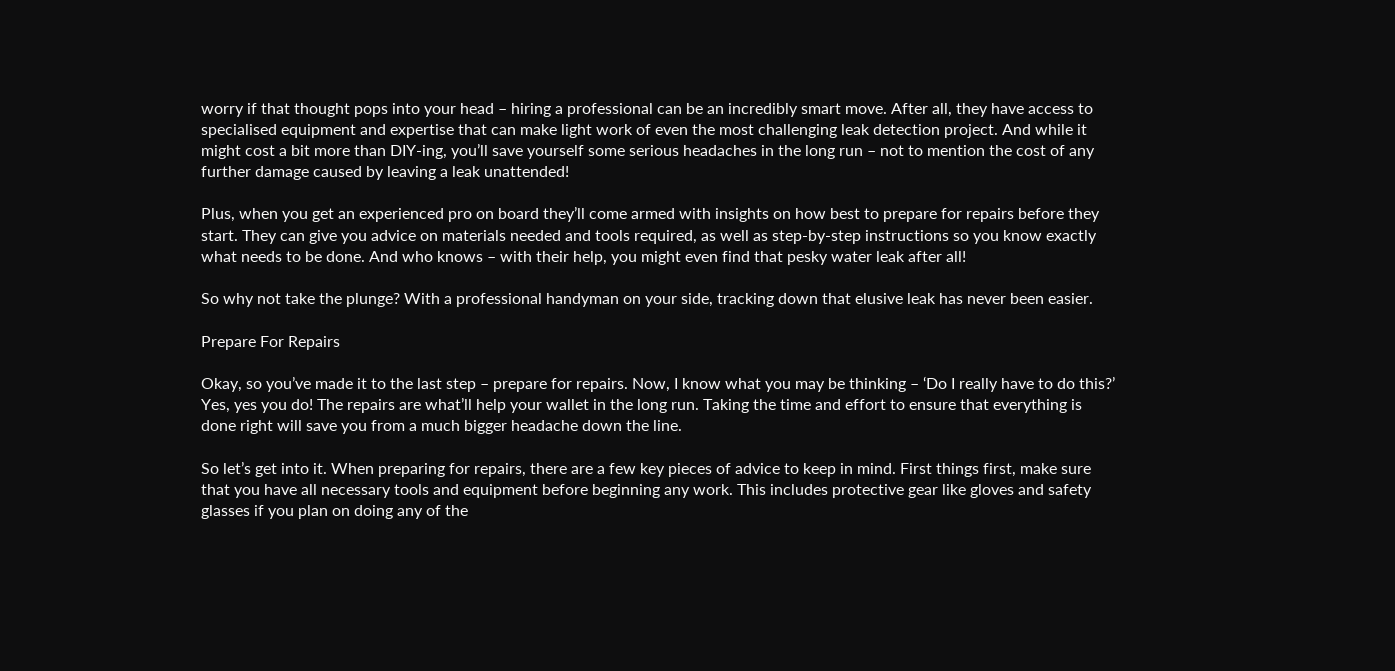worry if that thought pops into your head – hiring a professional can be an incredibly smart move. After all, they have access to specialised equipment and expertise that can make light work of even the most challenging leak detection project. And while it might cost a bit more than DIY-ing, you’ll save yourself some serious headaches in the long run – not to mention the cost of any further damage caused by leaving a leak unattended!

Plus, when you get an experienced pro on board they’ll come armed with insights on how best to prepare for repairs before they start. They can give you advice on materials needed and tools required, as well as step-by-step instructions so you know exactly what needs to be done. And who knows – with their help, you might even find that pesky water leak after all!

So why not take the plunge? With a professional handyman on your side, tracking down that elusive leak has never been easier.

Prepare For Repairs

Okay, so you’ve made it to the last step – prepare for repairs. Now, I know what you may be thinking – ‘Do I really have to do this?’ Yes, yes you do! The repairs are what’ll help your wallet in the long run. Taking the time and effort to ensure that everything is done right will save you from a much bigger headache down the line.

So let’s get into it. When preparing for repairs, there are a few key pieces of advice to keep in mind. First things first, make sure that you have all necessary tools and equipment before beginning any work. This includes protective gear like gloves and safety glasses if you plan on doing any of the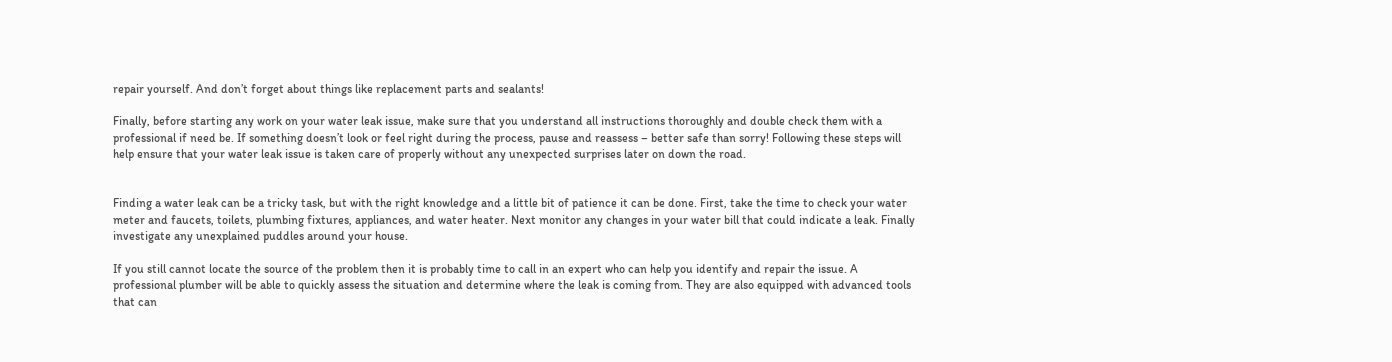repair yourself. And don’t forget about things like replacement parts and sealants!

Finally, before starting any work on your water leak issue, make sure that you understand all instructions thoroughly and double check them with a professional if need be. If something doesn’t look or feel right during the process, pause and reassess – better safe than sorry! Following these steps will help ensure that your water leak issue is taken care of properly without any unexpected surprises later on down the road.


Finding a water leak can be a tricky task, but with the right knowledge and a little bit of patience it can be done. First, take the time to check your water meter and faucets, toilets, plumbing fixtures, appliances, and water heater. Next monitor any changes in your water bill that could indicate a leak. Finally investigate any unexplained puddles around your house.

If you still cannot locate the source of the problem then it is probably time to call in an expert who can help you identify and repair the issue. A professional plumber will be able to quickly assess the situation and determine where the leak is coming from. They are also equipped with advanced tools that can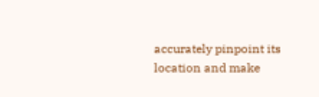accurately pinpoint its location and make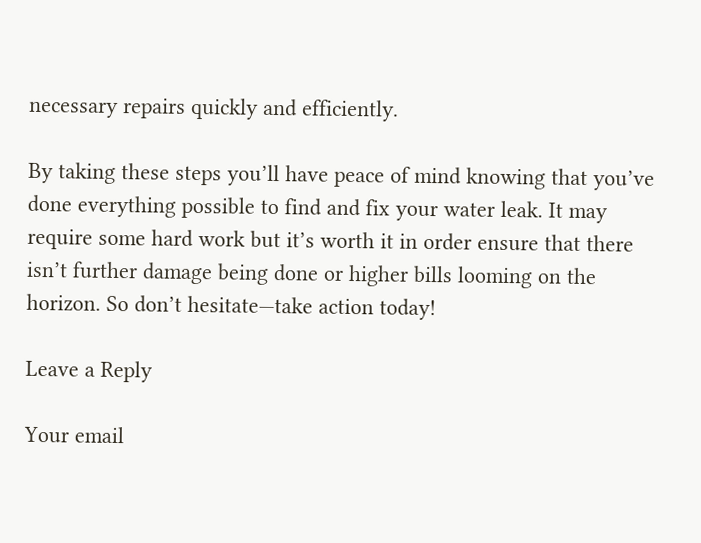necessary repairs quickly and efficiently.

By taking these steps you’ll have peace of mind knowing that you’ve done everything possible to find and fix your water leak. It may require some hard work but it’s worth it in order ensure that there isn’t further damage being done or higher bills looming on the horizon. So don’t hesitate—take action today!

Leave a Reply

Your email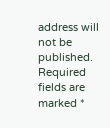address will not be published. Required fields are marked *